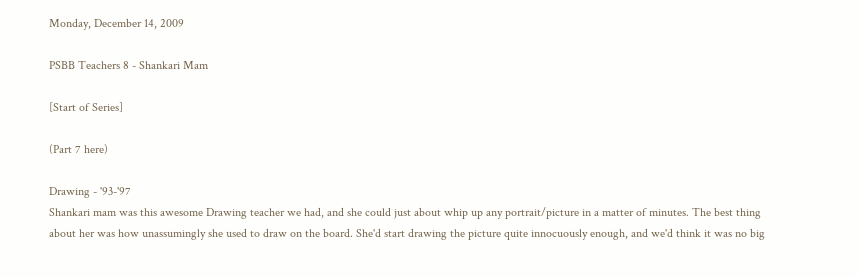Monday, December 14, 2009

PSBB Teachers 8 - Shankari Mam

[Start of Series]

(Part 7 here)

Drawing - '93-'97
Shankari mam was this awesome Drawing teacher we had, and she could just about whip up any portrait/picture in a matter of minutes. The best thing about her was how unassumingly she used to draw on the board. She'd start drawing the picture quite innocuously enough, and we'd think it was no big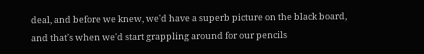deal, and before we knew, we'd have a superb picture on the black board, and that's when we'd start grappling around for our pencils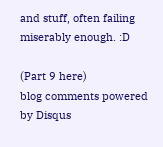and stuff, often failing miserably enough. :D

(Part 9 here)
blog comments powered by Disqus